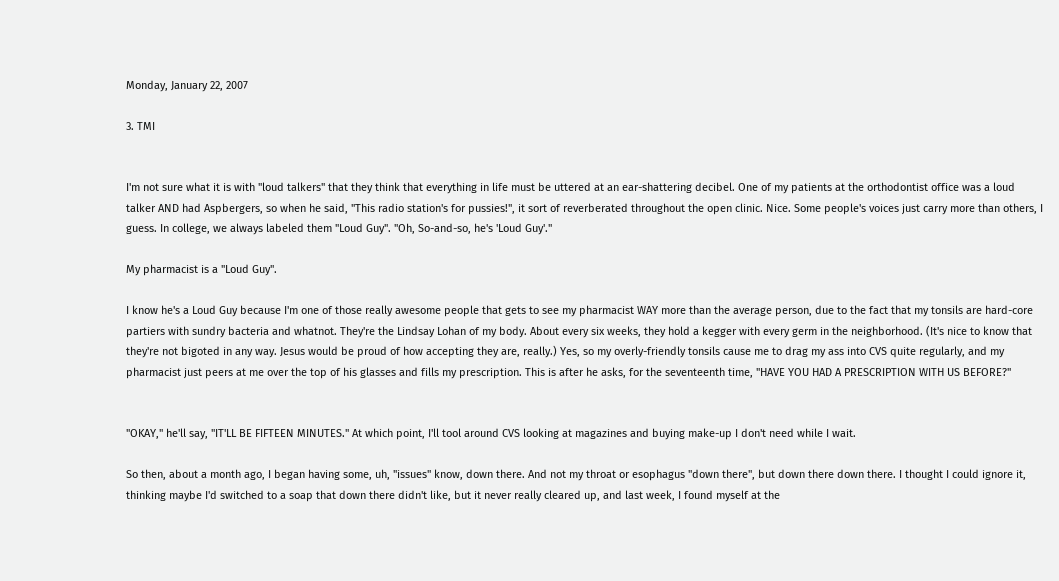Monday, January 22, 2007

3. TMI


I'm not sure what it is with "loud talkers" that they think that everything in life must be uttered at an ear-shattering decibel. One of my patients at the orthodontist office was a loud talker AND had Aspbergers, so when he said, "This radio station's for pussies!", it sort of reverberated throughout the open clinic. Nice. Some people's voices just carry more than others, I guess. In college, we always labeled them "Loud Guy". "Oh, So-and-so, he's 'Loud Guy'."

My pharmacist is a "Loud Guy".

I know he's a Loud Guy because I'm one of those really awesome people that gets to see my pharmacist WAY more than the average person, due to the fact that my tonsils are hard-core partiers with sundry bacteria and whatnot. They're the Lindsay Lohan of my body. About every six weeks, they hold a kegger with every germ in the neighborhood. (It's nice to know that they're not bigoted in any way. Jesus would be proud of how accepting they are, really.) Yes, so my overly-friendly tonsils cause me to drag my ass into CVS quite regularly, and my pharmacist just peers at me over the top of his glasses and fills my prescription. This is after he asks, for the seventeenth time, "HAVE YOU HAD A PRESCRIPTION WITH US BEFORE?"


"OKAY," he'll say, "IT'LL BE FIFTEEN MINUTES." At which point, I'll tool around CVS looking at magazines and buying make-up I don't need while I wait.

So then, about a month ago, I began having some, uh, "issues" know, down there. And not my throat or esophagus "down there", but down there down there. I thought I could ignore it, thinking maybe I'd switched to a soap that down there didn't like, but it never really cleared up, and last week, I found myself at the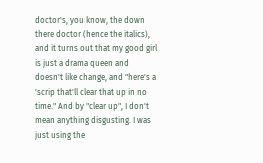doctor's, you know, the down there doctor (hence the italics), and it turns out that my good girl is just a drama queen and doesn't like change, and "here's a 'scrip that'll clear that up in no time." And by "clear up", I don't mean anything disgusting. I was just using the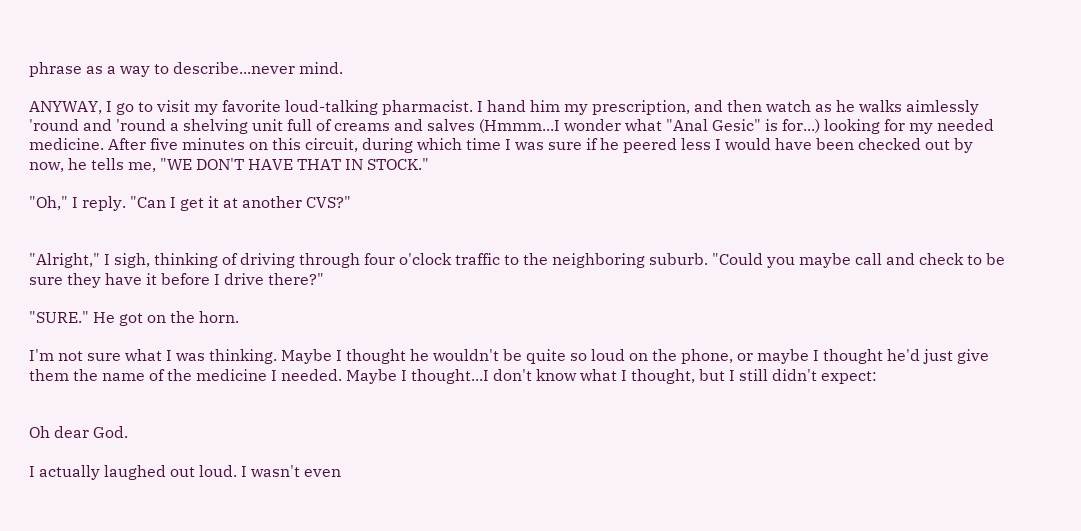phrase as a way to describe...never mind.

ANYWAY, I go to visit my favorite loud-talking pharmacist. I hand him my prescription, and then watch as he walks aimlessly 'round and 'round a shelving unit full of creams and salves (Hmmm...I wonder what "Anal Gesic" is for...) looking for my needed medicine. After five minutes on this circuit, during which time I was sure if he peered less I would have been checked out by now, he tells me, "WE DON'T HAVE THAT IN STOCK."

"Oh," I reply. "Can I get it at another CVS?"


"Alright," I sigh, thinking of driving through four o'clock traffic to the neighboring suburb. "Could you maybe call and check to be sure they have it before I drive there?"

"SURE." He got on the horn.

I'm not sure what I was thinking. Maybe I thought he wouldn't be quite so loud on the phone, or maybe I thought he'd just give them the name of the medicine I needed. Maybe I thought...I don't know what I thought, but I still didn't expect:


Oh dear God.

I actually laughed out loud. I wasn't even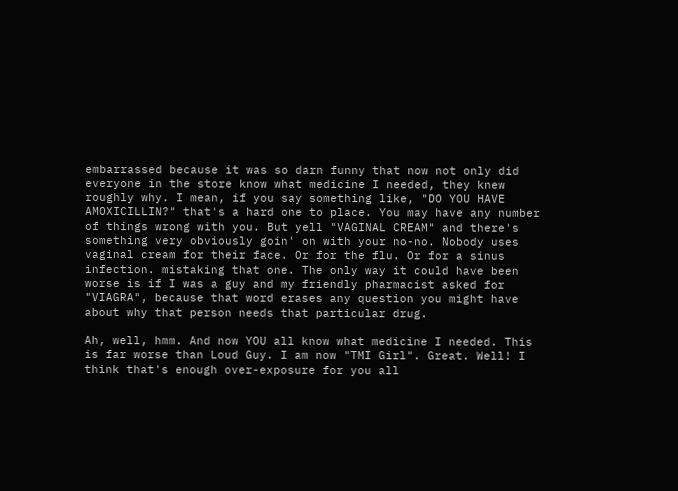embarrassed because it was so darn funny that now not only did everyone in the store know what medicine I needed, they knew roughly why. I mean, if you say something like, "DO YOU HAVE AMOXICILLIN?" that's a hard one to place. You may have any number of things wrong with you. But yell "VAGINAL CREAM" and there's something very obviously goin' on with your no-no. Nobody uses vaginal cream for their face. Or for the flu. Or for a sinus infection. mistaking that one. The only way it could have been worse is if I was a guy and my friendly pharmacist asked for "VIAGRA", because that word erases any question you might have about why that person needs that particular drug.

Ah, well, hmm. And now YOU all know what medicine I needed. This is far worse than Loud Guy. I am now "TMI Girl". Great. Well! I think that's enough over-exposure for you all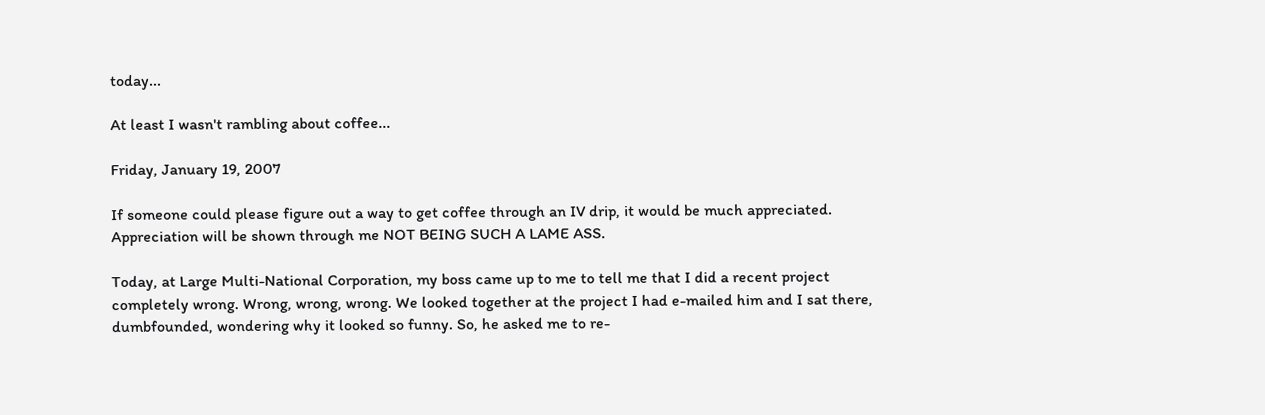today...

At least I wasn't rambling about coffee...

Friday, January 19, 2007

If someone could please figure out a way to get coffee through an IV drip, it would be much appreciated. Appreciation will be shown through me NOT BEING SUCH A LAME ASS.

Today, at Large Multi-National Corporation, my boss came up to me to tell me that I did a recent project completely wrong. Wrong, wrong, wrong. We looked together at the project I had e-mailed him and I sat there, dumbfounded, wondering why it looked so funny. So, he asked me to re-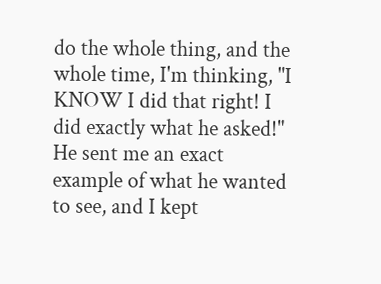do the whole thing, and the whole time, I'm thinking, "I KNOW I did that right! I did exactly what he asked!" He sent me an exact example of what he wanted to see, and I kept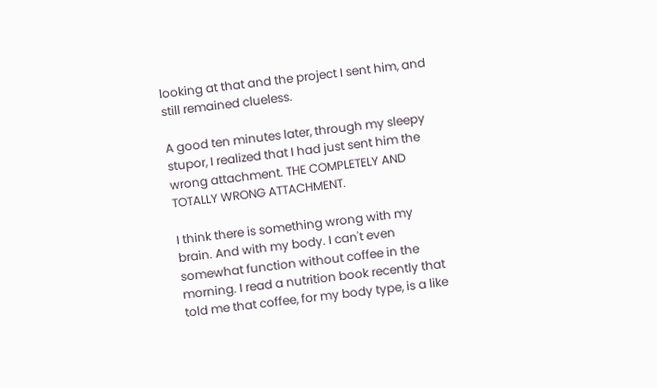looking at that and the project I sent him, and still remained clueless.

A good ten minutes later, through my sleepy stupor, I realized that I had just sent him the wrong attachment. THE COMPLETELY AND TOTALLY WRONG ATTACHMENT.

I think there is something wrong with my brain. And with my body. I can't even somewhat function without coffee in the morning. I read a nutrition book recently that told me that coffee, for my body type, is a like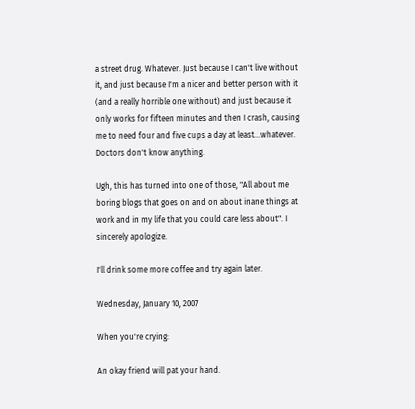a street drug. Whatever. Just because I can't live without it, and just because I'm a nicer and better person with it (and a really horrible one without) and just because it only works for fifteen minutes and then I crash, causing me to need four and five cups a day at least...whatever. Doctors don't know anything.

Ugh, this has turned into one of those, "All about me boring blogs that goes on and on about inane things at work and in my life that you could care less about". I sincerely apologize.

I'll drink some more coffee and try again later.

Wednesday, January 10, 2007

When you're crying:

An okay friend will pat your hand.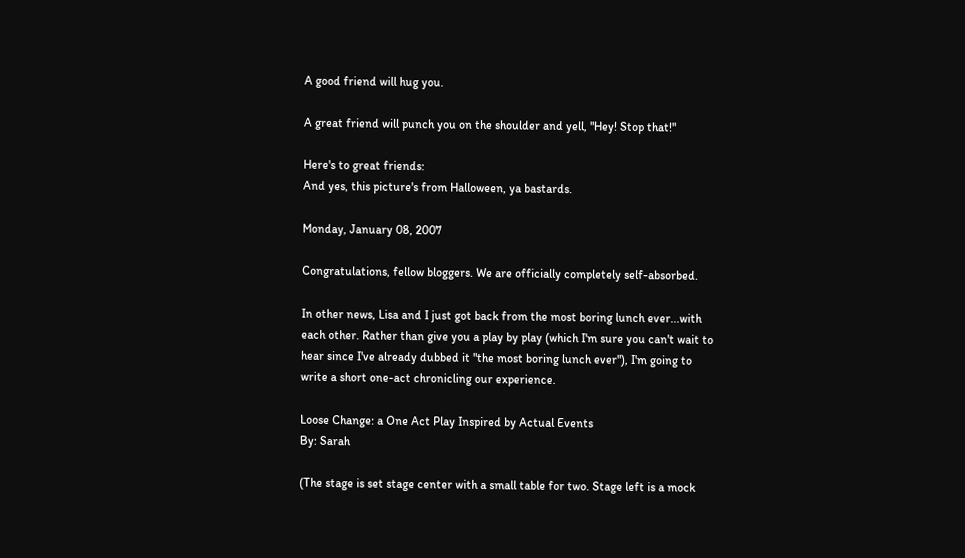A good friend will hug you.

A great friend will punch you on the shoulder and yell, "Hey! Stop that!"

Here's to great friends:
And yes, this picture's from Halloween, ya bastards.

Monday, January 08, 2007

Congratulations, fellow bloggers. We are officially completely self-absorbed.

In other news, Lisa and I just got back from the most boring lunch ever...with each other. Rather than give you a play by play (which I'm sure you can't wait to hear since I've already dubbed it "the most boring lunch ever"), I'm going to write a short one-act chronicling our experience.

Loose Change: a One Act Play Inspired by Actual Events
By: Sarah

(The stage is set stage center with a small table for two. Stage left is a mock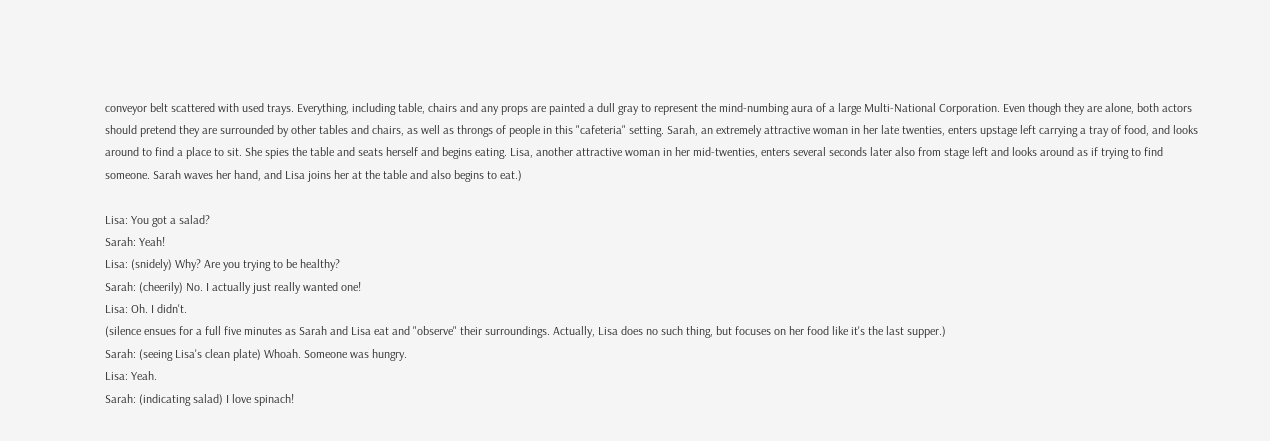conveyor belt scattered with used trays. Everything, including table, chairs and any props are painted a dull gray to represent the mind-numbing aura of a large Multi-National Corporation. Even though they are alone, both actors should pretend they are surrounded by other tables and chairs, as well as throngs of people in this "cafeteria" setting. Sarah, an extremely attractive woman in her late twenties, enters upstage left carrying a tray of food, and looks around to find a place to sit. She spies the table and seats herself and begins eating. Lisa, another attractive woman in her mid-twenties, enters several seconds later also from stage left and looks around as if trying to find someone. Sarah waves her hand, and Lisa joins her at the table and also begins to eat.)

Lisa: You got a salad?
Sarah: Yeah!
Lisa: (snidely) Why? Are you trying to be healthy?
Sarah: (cheerily) No. I actually just really wanted one!
Lisa: Oh. I didn't.
(silence ensues for a full five minutes as Sarah and Lisa eat and "observe" their surroundings. Actually, Lisa does no such thing, but focuses on her food like it's the last supper.)
Sarah: (seeing Lisa's clean plate) Whoah. Someone was hungry.
Lisa: Yeah.
Sarah: (indicating salad) I love spinach!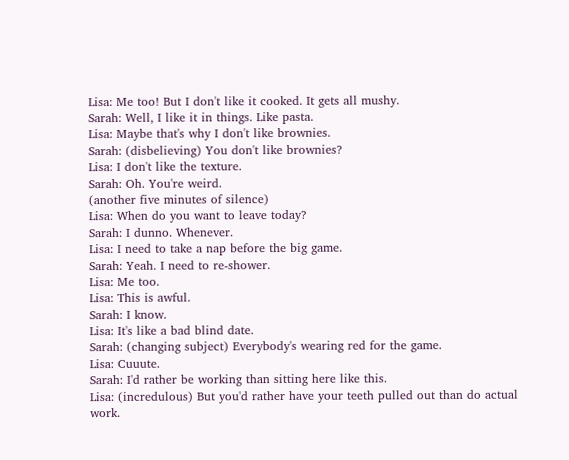Lisa: Me too! But I don't like it cooked. It gets all mushy.
Sarah: Well, I like it in things. Like pasta.
Lisa: Maybe that's why I don't like brownies.
Sarah: (disbelieving) You don't like brownies?
Lisa: I don't like the texture.
Sarah: Oh. You're weird.
(another five minutes of silence)
Lisa: When do you want to leave today?
Sarah: I dunno. Whenever.
Lisa: I need to take a nap before the big game.
Sarah: Yeah. I need to re-shower.
Lisa: Me too.
Lisa: This is awful.
Sarah: I know.
Lisa: It's like a bad blind date.
Sarah: (changing subject) Everybody's wearing red for the game.
Lisa: Cuuute.
Sarah: I'd rather be working than sitting here like this.
Lisa: (incredulous) But you'd rather have your teeth pulled out than do actual work.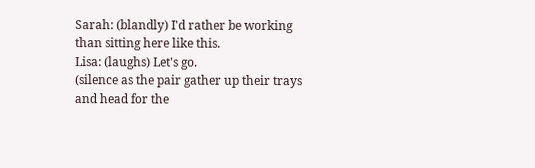Sarah: (blandly) I'd rather be working than sitting here like this.
Lisa: (laughs) Let's go.
(silence as the pair gather up their trays and head for the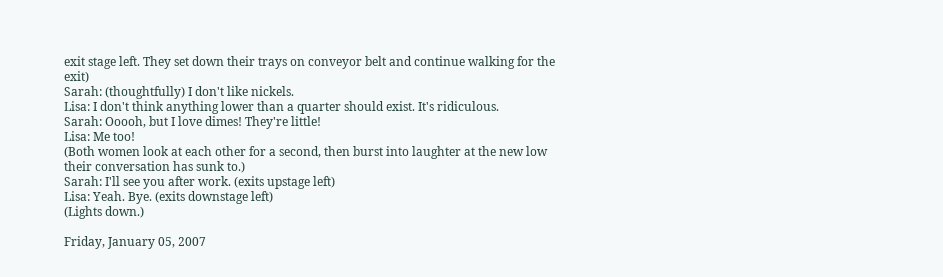exit stage left. They set down their trays on conveyor belt and continue walking for the exit)
Sarah: (thoughtfully) I don't like nickels.
Lisa: I don't think anything lower than a quarter should exist. It's ridiculous.
Sarah: Ooooh, but I love dimes! They're little!
Lisa: Me too!
(Both women look at each other for a second, then burst into laughter at the new low their conversation has sunk to.)
Sarah: I'll see you after work. (exits upstage left)
Lisa: Yeah. Bye. (exits downstage left)
(Lights down.)

Friday, January 05, 2007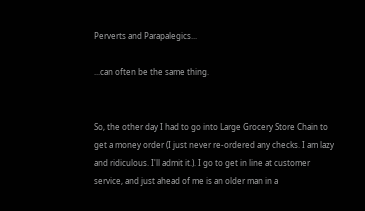Perverts and Parapalegics...

...can often be the same thing.


So, the other day I had to go into Large Grocery Store Chain to get a money order (I just never re-ordered any checks. I am lazy and ridiculous. I'll admit it.). I go to get in line at customer service, and just ahead of me is an older man in a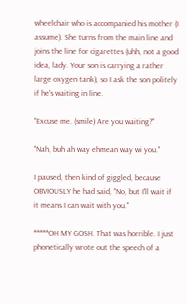wheelchair who is accompanied his mother (I assume). She turns from the main line and joins the line for cigarettes (uhh, not a good idea, lady. Your son is carrying a rather large oxygen tank), so I ask the son politely if he's waiting in line.

"Excuse me. (smile) Are you waiting?"

"Nah, buh ah way ehmean way wi you."

I paused, then kind of giggled, because OBVIOUSLY he had said, "No, but I'll wait if it means I can wait with you."

*****OH MY GOSH. That was horrible. I just phonetically wrote out the speech of a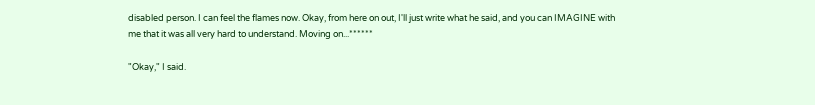disabled person. I can feel the flames now. Okay, from here on out, I'll just write what he said, and you can IMAGINE with me that it was all very hard to understand. Moving on...******

"Okay," I said.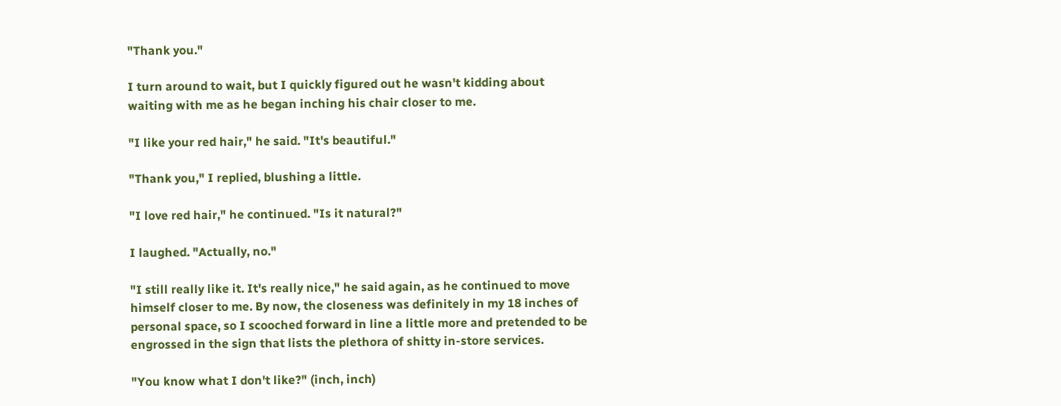"Thank you."

I turn around to wait, but I quickly figured out he wasn't kidding about waiting with me as he began inching his chair closer to me.

"I like your red hair," he said. "It's beautiful."

"Thank you," I replied, blushing a little.

"I love red hair," he continued. "Is it natural?"

I laughed. "Actually, no."

"I still really like it. It's really nice," he said again, as he continued to move himself closer to me. By now, the closeness was definitely in my 18 inches of personal space, so I scooched forward in line a little more and pretended to be engrossed in the sign that lists the plethora of shitty in-store services.

"You know what I don't like?" (inch, inch)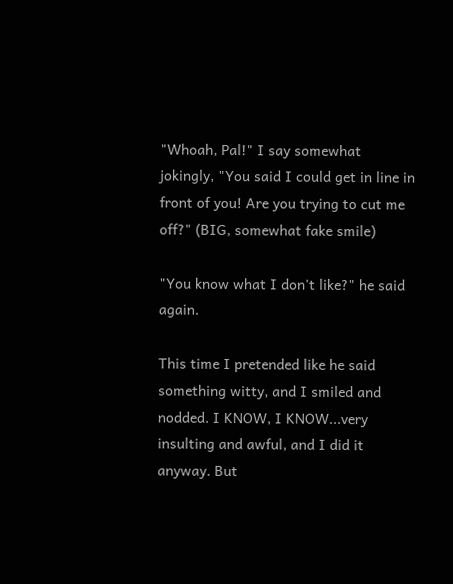"Whoah, Pal!" I say somewhat jokingly, "You said I could get in line in front of you! Are you trying to cut me off?" (BIG, somewhat fake smile)

"You know what I don't like?" he said again.

This time I pretended like he said something witty, and I smiled and nodded. I KNOW, I KNOW...very insulting and awful, and I did it anyway. But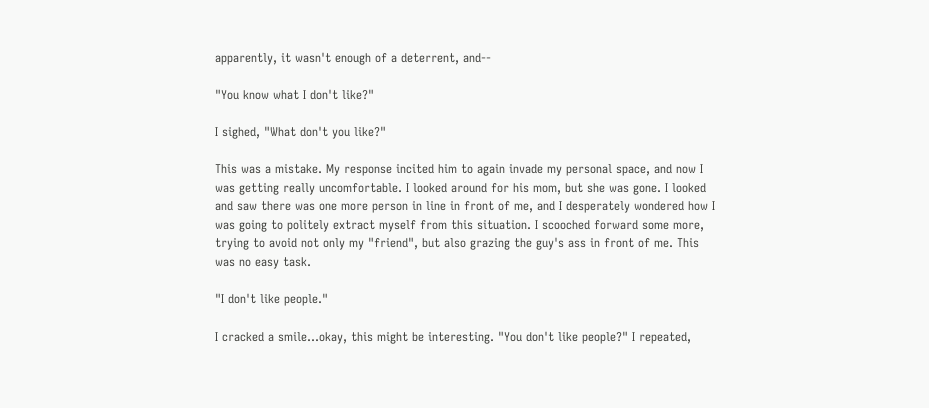apparently, it wasn't enough of a deterrent, and--

"You know what I don't like?"

I sighed, "What don't you like?"

This was a mistake. My response incited him to again invade my personal space, and now I was getting really uncomfortable. I looked around for his mom, but she was gone. I looked and saw there was one more person in line in front of me, and I desperately wondered how I was going to politely extract myself from this situation. I scooched forward some more, trying to avoid not only my "friend", but also grazing the guy's ass in front of me. This was no easy task.

"I don't like people."

I cracked a smile...okay, this might be interesting. "You don't like people?" I repeated,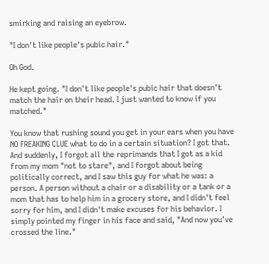smirking and raising an eyebrow.

"I don't like people's pubic hair."

Oh God.

He kept going. "I don't like people's pubic hair that doesn't match the hair on their head. I just wanted to know if you matched."

You know that rushing sound you get in your ears when you have NO FREAKING CLUE what to do in a certain situation? I got that. And suddenly, I forgot all the reprimands that I got as a kid from my mom "not to stare", and I forgot about being politically correct, and I saw this guy for what he was: a person. A person without a chair or a disability or a tank or a mom that has to help him in a grocery store, and I didn't feel sorry for him, and I didn't make excuses for his behavior. I simply pointed my finger in his face and said, "And now you've crossed the line."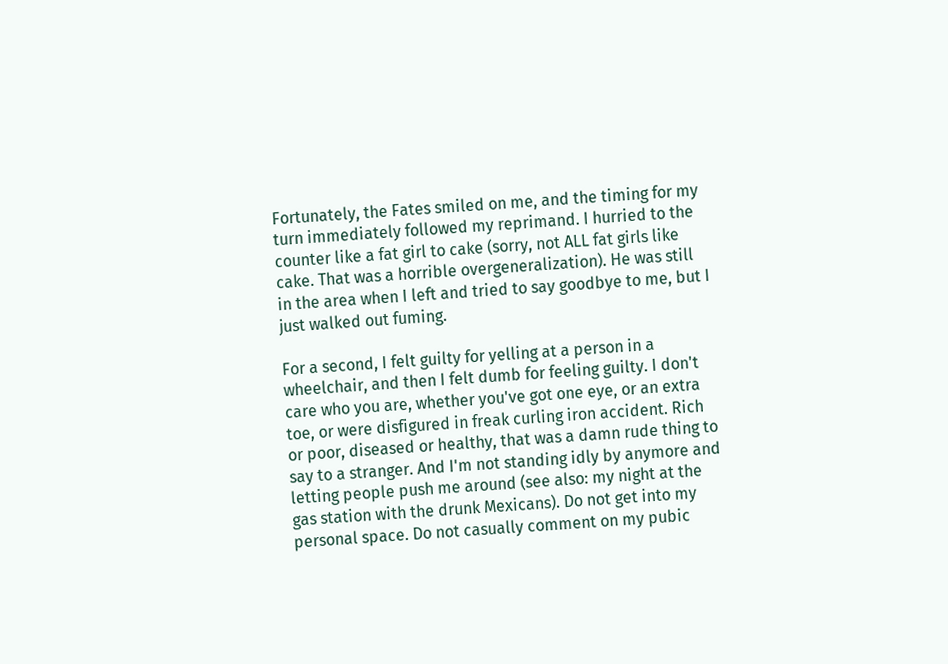Fortunately, the Fates smiled on me, and the timing for my turn immediately followed my reprimand. I hurried to the counter like a fat girl to cake (sorry, not ALL fat girls like cake. That was a horrible overgeneralization). He was still in the area when I left and tried to say goodbye to me, but I just walked out fuming.

For a second, I felt guilty for yelling at a person in a wheelchair, and then I felt dumb for feeling guilty. I don't care who you are, whether you've got one eye, or an extra toe, or were disfigured in freak curling iron accident. Rich or poor, diseased or healthy, that was a damn rude thing to say to a stranger. And I'm not standing idly by anymore and letting people push me around (see also: my night at the gas station with the drunk Mexicans). Do not get into my personal space. Do not casually comment on my pubic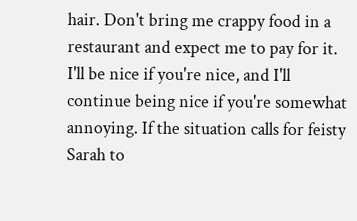hair. Don't bring me crappy food in a restaurant and expect me to pay for it. I'll be nice if you're nice, and I'll continue being nice if you're somewhat annoying. If the situation calls for feisty Sarah to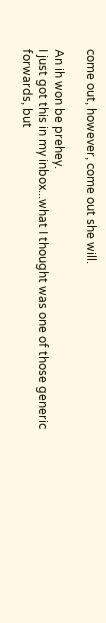come out, however, come out she will.

An ih won be prehey.
I just got this in my inbox...what I thought was one of those generic forwards, but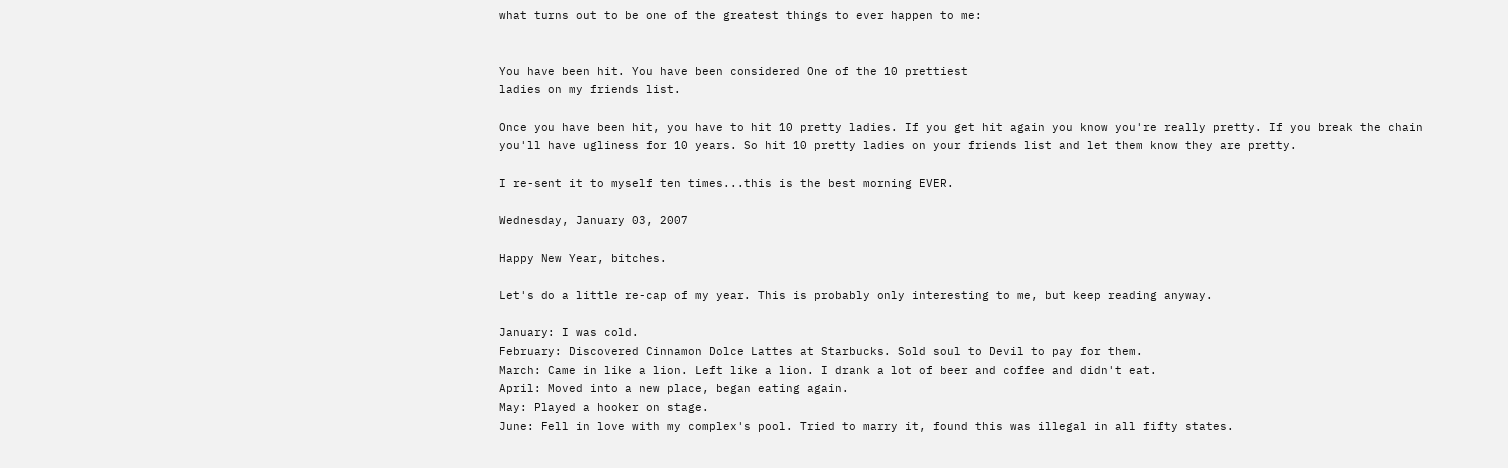what turns out to be one of the greatest things to ever happen to me:


You have been hit. You have been considered One of the 10 prettiest
ladies on my friends list.

Once you have been hit, you have to hit 10 pretty ladies. If you get hit again you know you're really pretty. If you break the chain you'll have ugliness for 10 years. So hit 10 pretty ladies on your friends list and let them know they are pretty.

I re-sent it to myself ten times...this is the best morning EVER.

Wednesday, January 03, 2007

Happy New Year, bitches.

Let's do a little re-cap of my year. This is probably only interesting to me, but keep reading anyway.

January: I was cold.
February: Discovered Cinnamon Dolce Lattes at Starbucks. Sold soul to Devil to pay for them.
March: Came in like a lion. Left like a lion. I drank a lot of beer and coffee and didn't eat.
April: Moved into a new place, began eating again.
May: Played a hooker on stage.
June: Fell in love with my complex's pool. Tried to marry it, found this was illegal in all fifty states.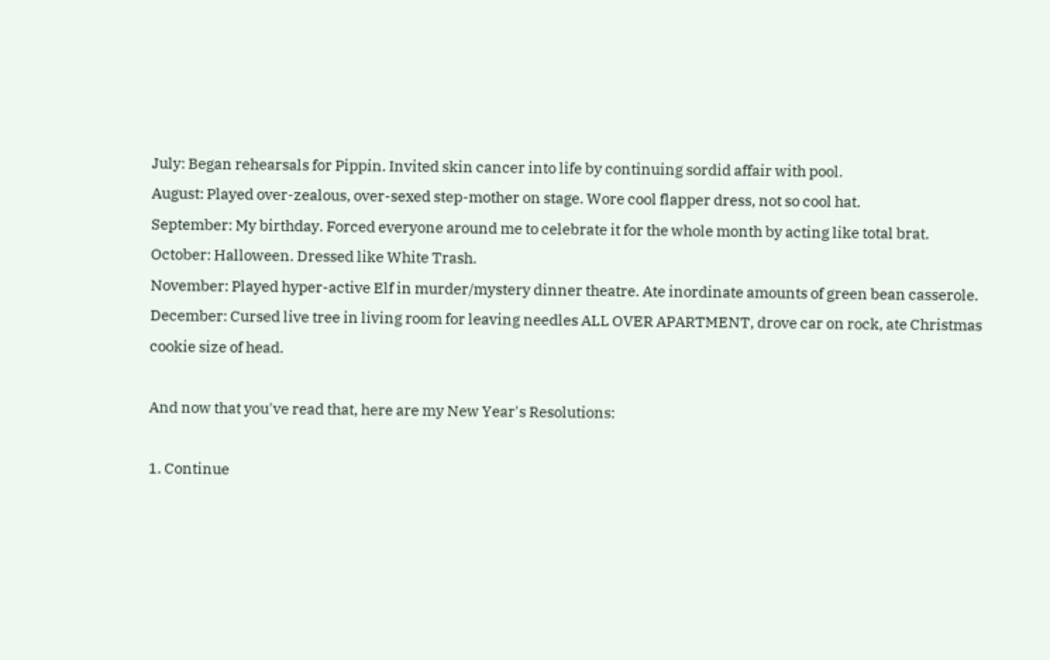July: Began rehearsals for Pippin. Invited skin cancer into life by continuing sordid affair with pool.
August: Played over-zealous, over-sexed step-mother on stage. Wore cool flapper dress, not so cool hat.
September: My birthday. Forced everyone around me to celebrate it for the whole month by acting like total brat.
October: Halloween. Dressed like White Trash.
November: Played hyper-active Elf in murder/mystery dinner theatre. Ate inordinate amounts of green bean casserole.
December: Cursed live tree in living room for leaving needles ALL OVER APARTMENT, drove car on rock, ate Christmas cookie size of head.

And now that you've read that, here are my New Year's Resolutions:

1. Continue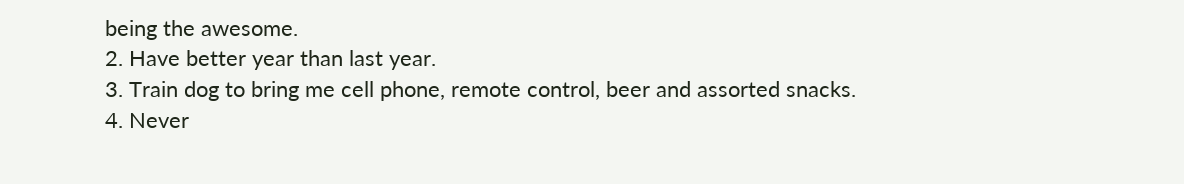being the awesome.
2. Have better year than last year.
3. Train dog to bring me cell phone, remote control, beer and assorted snacks.
4. Never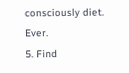consciously diet. Ever.
5. Find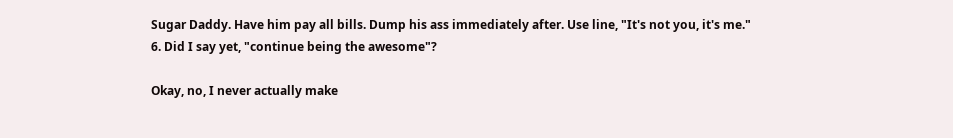Sugar Daddy. Have him pay all bills. Dump his ass immediately after. Use line, "It's not you, it's me."
6. Did I say yet, "continue being the awesome"?

Okay, no, I never actually make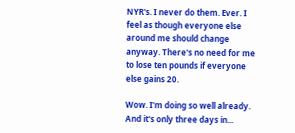NYR's. I never do them. Ever. I feel as though everyone else around me should change anyway. There's no need for me to lose ten pounds if everyone else gains 20.

Wow. I'm doing so well already. And it's only three days in...